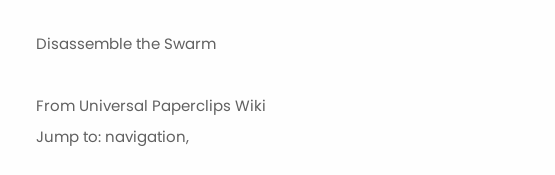Disassemble the Swarm

From Universal Paperclips Wiki
Jump to: navigation,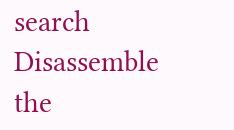search
Disassemble the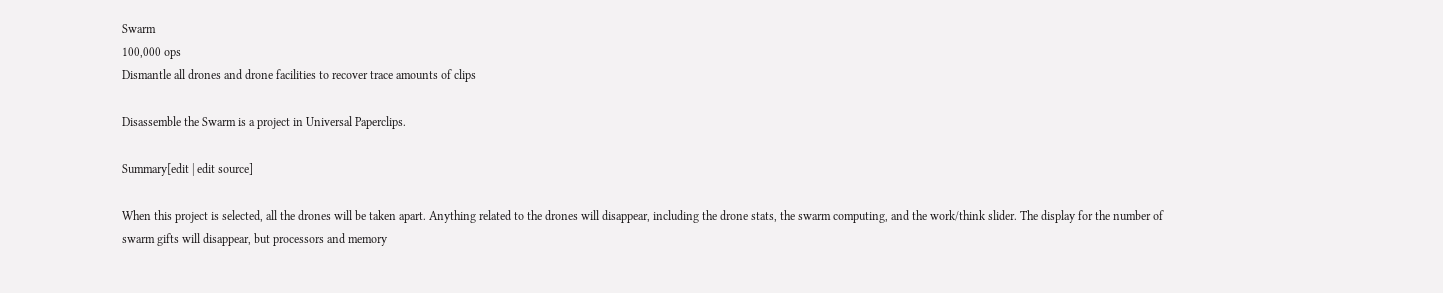Swarm
100,000 ops
Dismantle all drones and drone facilities to recover trace amounts of clips

Disassemble the Swarm is a project in Universal Paperclips.

Summary[edit | edit source]

When this project is selected, all the drones will be taken apart. Anything related to the drones will disappear, including the drone stats, the swarm computing, and the work/think slider. The display for the number of swarm gifts will disappear, but processors and memory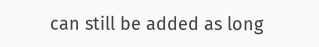can still be added as long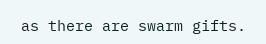as there are swarm gifts.